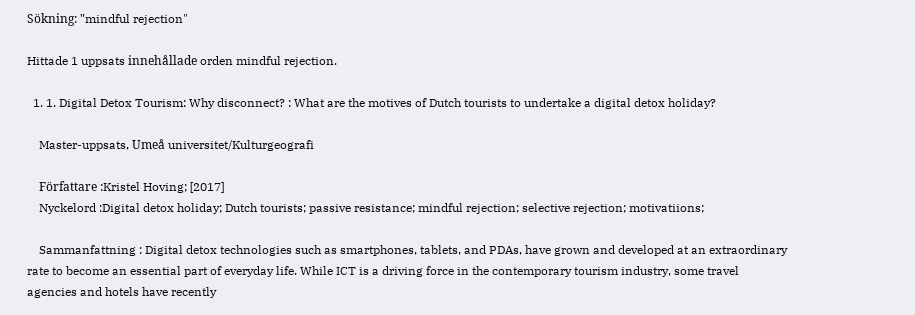Sökning: "mindful rejection"

Hittade 1 uppsats innehållade orden mindful rejection.

  1. 1. Digital Detox Tourism: Why disconnect? : What are the motives of Dutch tourists to undertake a digital detox holiday?

    Master-uppsats, Umeå universitet/Kulturgeografi

    Författare :Kristel Hoving; [2017]
    Nyckelord :Digital detox holiday; Dutch tourists; passive resistance; mindful rejection; selective rejection; motivatiions;

    Sammanfattning : Digital detox technologies such as smartphones, tablets, and PDAs, have grown and developed at an extraordinary rate to become an essential part of everyday life. While ICT is a driving force in the contemporary tourism industry, some travel agencies and hotels have recently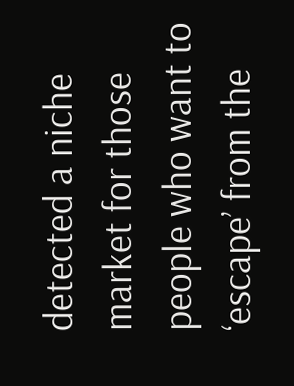detected a niche market for those people who want to ‘escape’ from the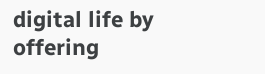digital life by offering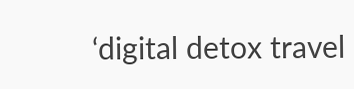‘digital detox travel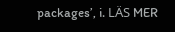packages’, i. LÄS MER